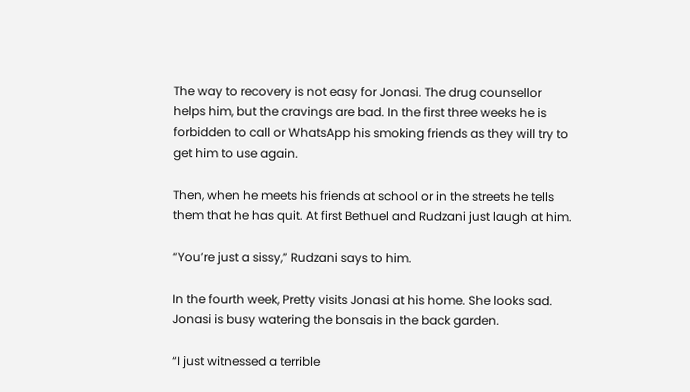The way to recovery is not easy for Jonasi. The drug counsellor helps him, but the cravings are bad. In the first three weeks he is forbidden to call or WhatsApp his smoking friends as they will try to get him to use again.

Then, when he meets his friends at school or in the streets he tells them that he has quit. At first Bethuel and Rudzani just laugh at him.

“You’re just a sissy,” Rudzani says to him.

In the fourth week, Pretty visits Jonasi at his home. She looks sad. Jonasi is busy watering the bonsais in the back garden.

“I just witnessed a terrible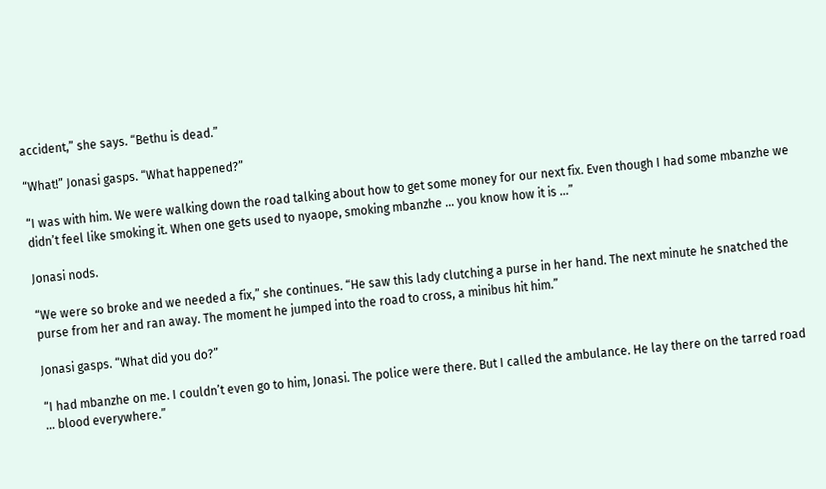accident,” she says. “Bethu is dead.”

“What!” Jonasi gasps. “What happened?”

“I was with him. We were walking down the road talking about how to get some money for our next fix. Even though I had some mbanzhe we didn’t feel like smoking it. When one gets used to nyaope, smoking mbanzhe … you know how it is …”

Jonasi nods.

“We were so broke and we needed a fix,” she continues. “He saw this lady clutching a purse in her hand. The next minute he snatched the purse from her and ran away. The moment he jumped into the road to cross, a minibus hit him.”

Jonasi gasps. “What did you do?”

“I had mbanzhe on me. I couldn’t even go to him, Jonasi. The police were there. But I called the ambulance. He lay there on the tarred road … blood everywhere.”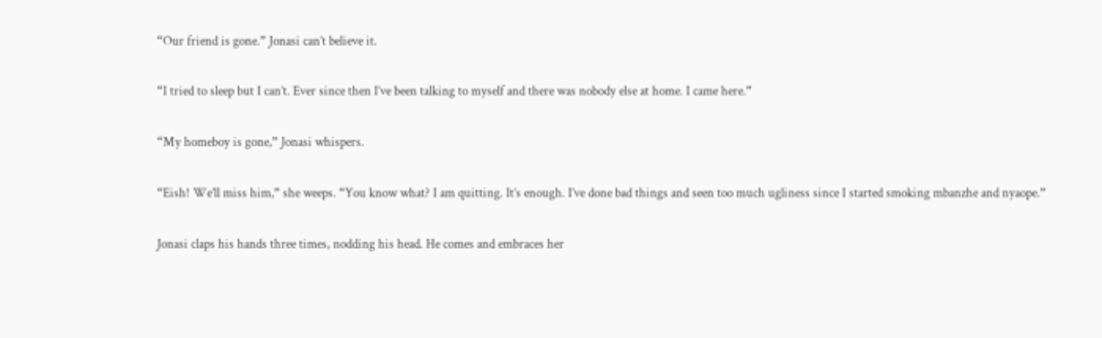“Our friend is gone.” Jonasi can’t believe it.

“I tried to sleep but I can’t. Ever since then I’ve been talking to myself and there was nobody else at home. I came here.”

“My homeboy is gone,” Jonasi whispers.

“Eish! We’ll miss him,” she weeps. “You know what? I am quitting. It’s enough. I’ve done bad things and seen too much ugliness since I started smoking mbanzhe and nyaope.”

Jonasi claps his hands three times, nodding his head. He comes and embraces her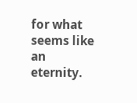for what seems like an eternity.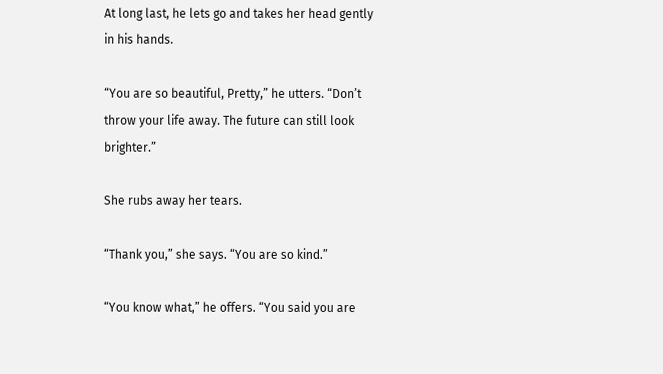At long last, he lets go and takes her head gently in his hands.

“You are so beautiful, Pretty,” he utters. “Don’t throw your life away. The future can still look brighter.”

She rubs away her tears.

“Thank you,” she says. “You are so kind.”

“You know what,” he offers. “You said you are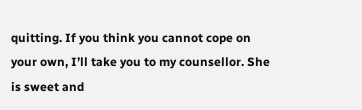quitting. If you think you cannot cope on your own, I’ll take you to my counsellor. She is sweet and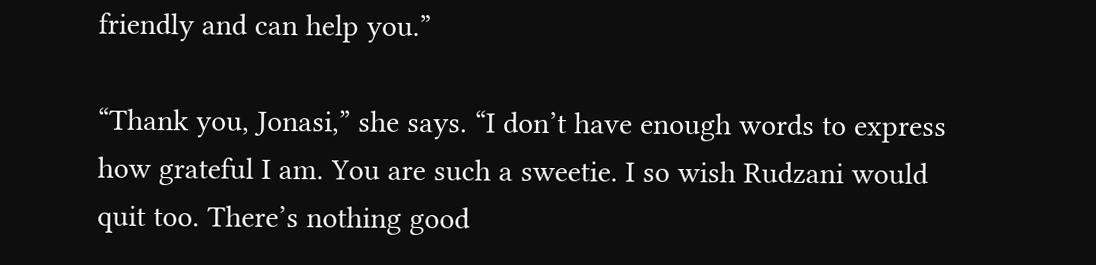friendly and can help you.”

“Thank you, Jonasi,” she says. “I don’t have enough words to express how grateful I am. You are such a sweetie. I so wish Rudzani would quit too. There’s nothing good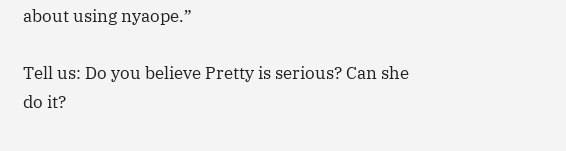about using nyaope.”

Tell us: Do you believe Pretty is serious? Can she do it?